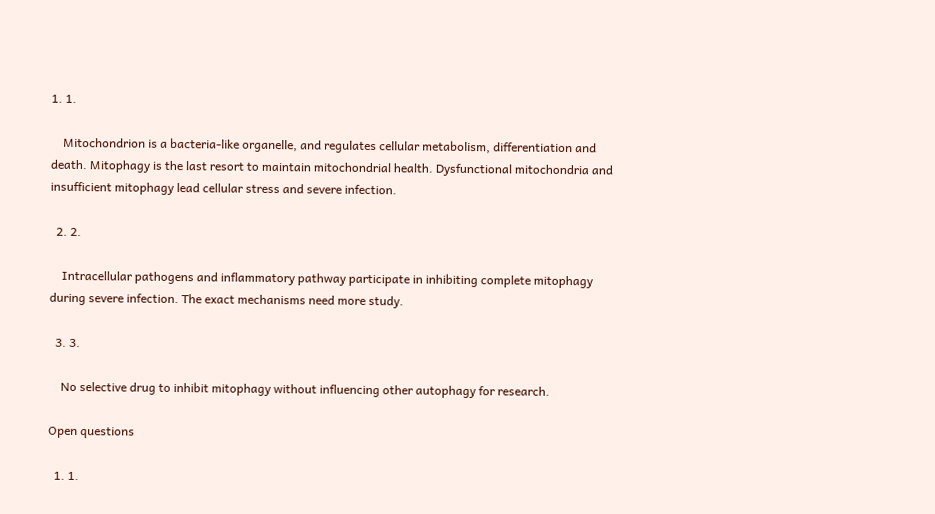1. 1.

    Mitochondrion is a bacteria-like organelle, and regulates cellular metabolism, differentiation and death. Mitophagy is the last resort to maintain mitochondrial health. Dysfunctional mitochondria and insufficient mitophagy lead cellular stress and severe infection.

  2. 2.

    Intracellular pathogens and inflammatory pathway participate in inhibiting complete mitophagy during severe infection. The exact mechanisms need more study.

  3. 3.

    No selective drug to inhibit mitophagy without influencing other autophagy for research.

Open questions

  1. 1.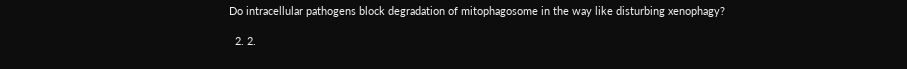Do intracellular pathogens block degradation of mitophagosome in the way like disturbing xenophagy?

  2. 2.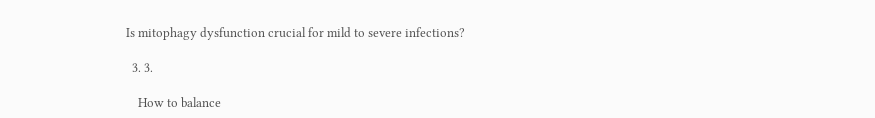Is mitophagy dysfunction crucial for mild to severe infections?

  3. 3.

    How to balance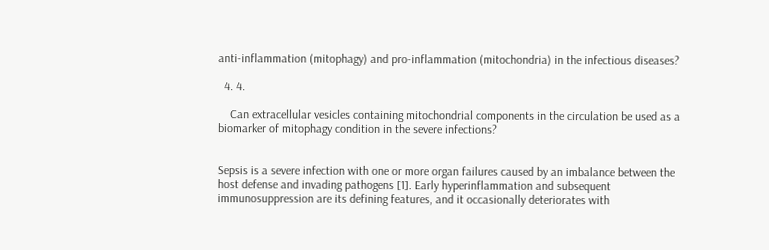anti-inflammation (mitophagy) and pro-inflammation (mitochondria) in the infectious diseases?

  4. 4.

    Can extracellular vesicles containing mitochondrial components in the circulation be used as a biomarker of mitophagy condition in the severe infections?


Sepsis is a severe infection with one or more organ failures caused by an imbalance between the host defense and invading pathogens [1]. Early hyperinflammation and subsequent immunosuppression are its defining features, and it occasionally deteriorates with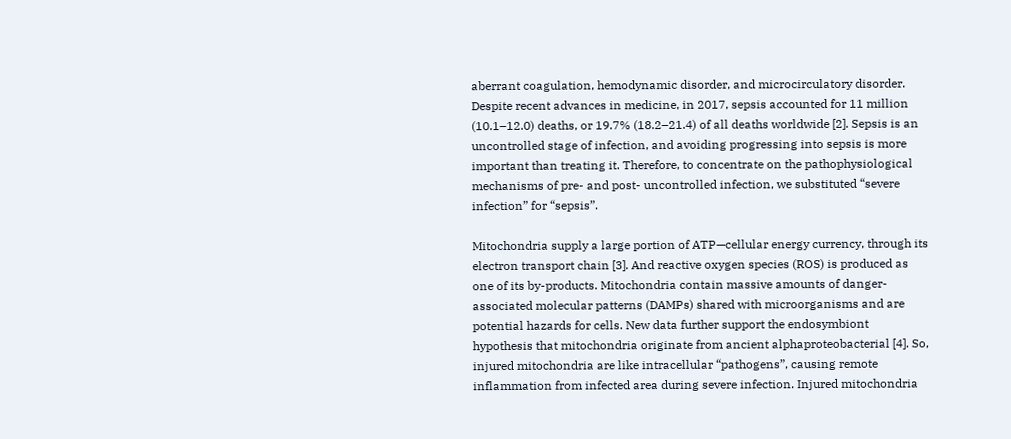aberrant coagulation, hemodynamic disorder, and microcirculatory disorder. Despite recent advances in medicine, in 2017, sepsis accounted for 11 million (10.1–12.0) deaths, or 19.7% (18.2–21.4) of all deaths worldwide [2]. Sepsis is an uncontrolled stage of infection, and avoiding progressing into sepsis is more important than treating it. Therefore, to concentrate on the pathophysiological mechanisms of pre- and post- uncontrolled infection, we substituted “severe infection” for “sepsis”.

Mitochondria supply a large portion of ATP—cellular energy currency, through its electron transport chain [3]. And reactive oxygen species (ROS) is produced as one of its by-products. Mitochondria contain massive amounts of danger-associated molecular patterns (DAMPs) shared with microorganisms and are potential hazards for cells. New data further support the endosymbiont hypothesis that mitochondria originate from ancient alphaproteobacterial [4]. So, injured mitochondria are like intracellular “pathogens”, causing remote inflammation from infected area during severe infection. Injured mitochondria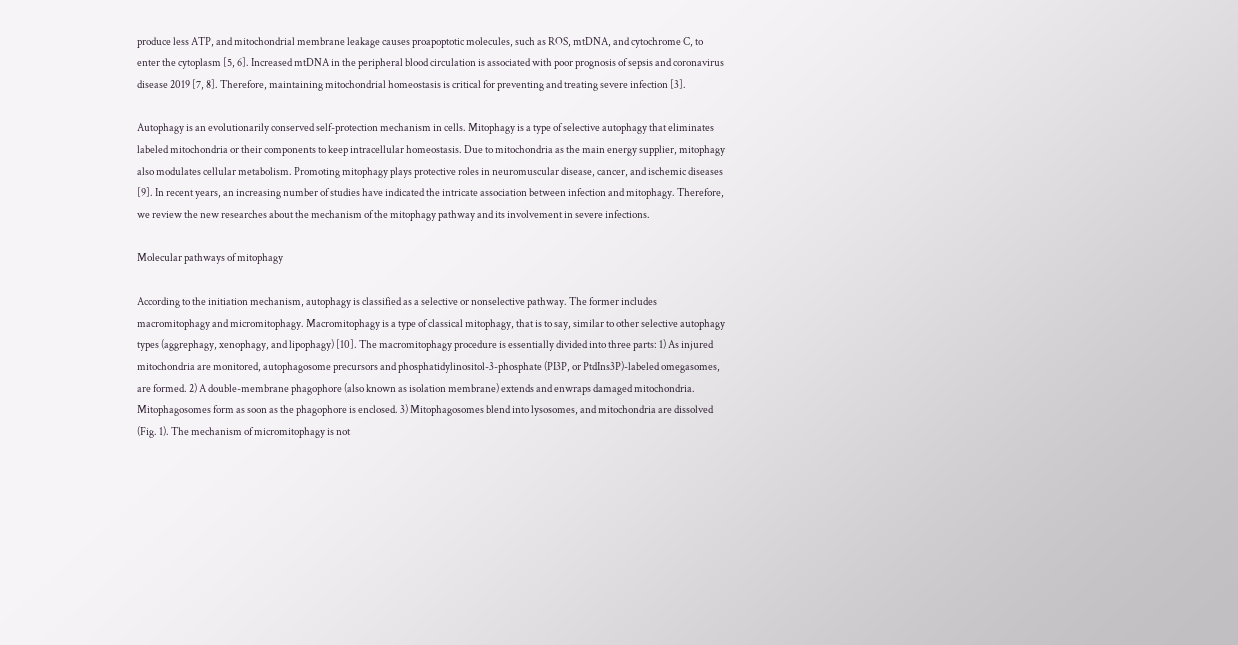produce less ATP, and mitochondrial membrane leakage causes proapoptotic molecules, such as ROS, mtDNA, and cytochrome C, to enter the cytoplasm [5, 6]. Increased mtDNA in the peripheral blood circulation is associated with poor prognosis of sepsis and coronavirus disease 2019 [7, 8]. Therefore, maintaining mitochondrial homeostasis is critical for preventing and treating severe infection [3].

Autophagy is an evolutionarily conserved self-protection mechanism in cells. Mitophagy is a type of selective autophagy that eliminates labeled mitochondria or their components to keep intracellular homeostasis. Due to mitochondria as the main energy supplier, mitophagy also modulates cellular metabolism. Promoting mitophagy plays protective roles in neuromuscular disease, cancer, and ischemic diseases [9]. In recent years, an increasing number of studies have indicated the intricate association between infection and mitophagy. Therefore, we review the new researches about the mechanism of the mitophagy pathway and its involvement in severe infections.

Molecular pathways of mitophagy

According to the initiation mechanism, autophagy is classified as a selective or nonselective pathway. The former includes macromitophagy and micromitophagy. Macromitophagy is a type of classical mitophagy, that is to say, similar to other selective autophagy types (aggrephagy, xenophagy, and lipophagy) [10]. The macromitophagy procedure is essentially divided into three parts: 1) As injured mitochondria are monitored, autophagosome precursors and phosphatidylinositol-3-phosphate (PI3P, or PtdIns3P)-labeled omegasomes, are formed. 2) A double-membrane phagophore (also known as isolation membrane) extends and enwraps damaged mitochondria. Mitophagosomes form as soon as the phagophore is enclosed. 3) Mitophagosomes blend into lysosomes, and mitochondria are dissolved (Fig. 1). The mechanism of micromitophagy is not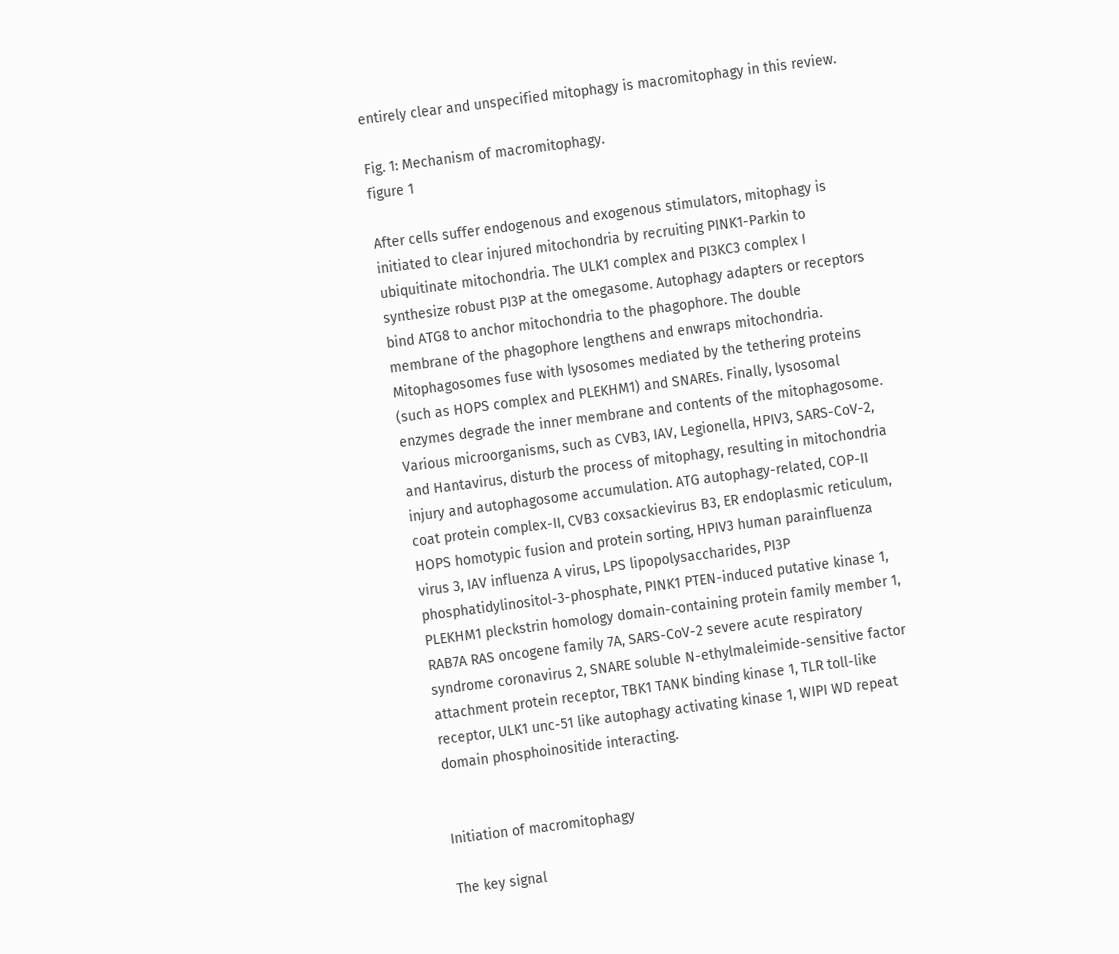entirely clear and unspecified mitophagy is macromitophagy in this review.

Fig. 1: Mechanism of macromitophagy.
figure 1

After cells suffer endogenous and exogenous stimulators, mitophagy is initiated to clear injured mitochondria by recruiting PINK1-Parkin to ubiquitinate mitochondria. The ULK1 complex and PI3KC3 complex I synthesize robust PI3P at the omegasome. Autophagy adapters or receptors bind ATG8 to anchor mitochondria to the phagophore. The double membrane of the phagophore lengthens and enwraps mitochondria. Mitophagosomes fuse with lysosomes mediated by the tethering proteins (such as HOPS complex and PLEKHM1) and SNAREs. Finally, lysosomal enzymes degrade the inner membrane and contents of the mitophagosome. Various microorganisms, such as CVB3, IAV, Legionella, HPIV3, SARS-CoV-2, and Hantavirus, disturb the process of mitophagy, resulting in mitochondria injury and autophagosome accumulation. ATG autophagy-related, COP-II coat protein complex-II, CVB3 coxsackievirus B3, ER endoplasmic reticulum, HOPS homotypic fusion and protein sorting, HPIV3 human parainfluenza virus 3, IAV influenza A virus, LPS lipopolysaccharides, PI3P phosphatidylinositol-3-phosphate, PINK1 PTEN-induced putative kinase 1, PLEKHM1 pleckstrin homology domain-containing protein family member 1, RAB7A RAS oncogene family 7A, SARS-CoV-2 severe acute respiratory syndrome coronavirus 2, SNARE soluble N-ethylmaleimide-sensitive factor attachment protein receptor, TBK1 TANK binding kinase 1, TLR toll-like receptor, ULK1 unc-51 like autophagy activating kinase 1, WIPI WD repeat domain phosphoinositide interacting.


Initiation of macromitophagy

The key signal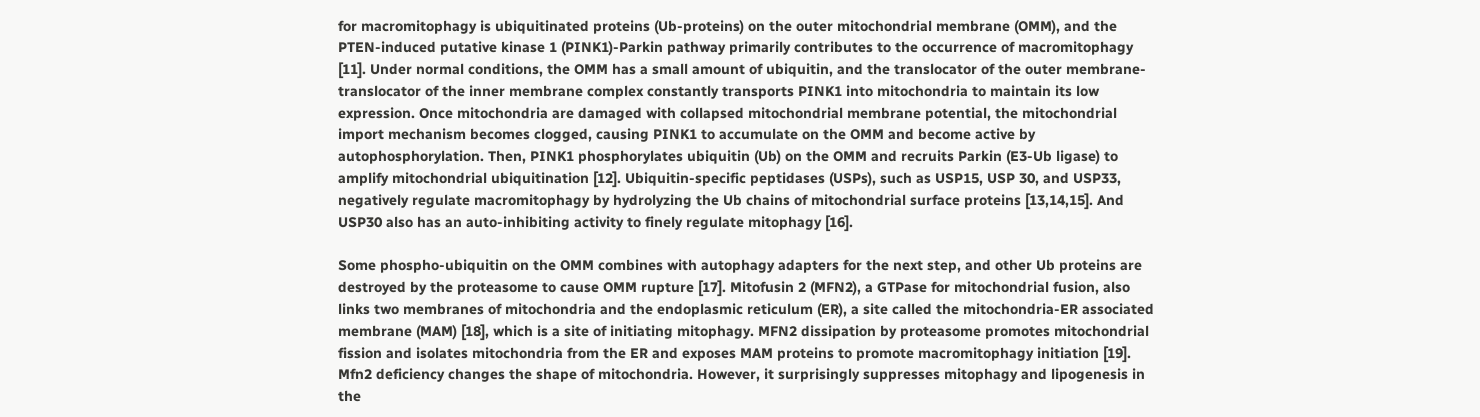for macromitophagy is ubiquitinated proteins (Ub-proteins) on the outer mitochondrial membrane (OMM), and the PTEN-induced putative kinase 1 (PINK1)-Parkin pathway primarily contributes to the occurrence of macromitophagy [11]. Under normal conditions, the OMM has a small amount of ubiquitin, and the translocator of the outer membrane-translocator of the inner membrane complex constantly transports PINK1 into mitochondria to maintain its low expression. Once mitochondria are damaged with collapsed mitochondrial membrane potential, the mitochondrial import mechanism becomes clogged, causing PINK1 to accumulate on the OMM and become active by autophosphorylation. Then, PINK1 phosphorylates ubiquitin (Ub) on the OMM and recruits Parkin (E3-Ub ligase) to amplify mitochondrial ubiquitination [12]. Ubiquitin-specific peptidases (USPs), such as USP15, USP 30, and USP33, negatively regulate macromitophagy by hydrolyzing the Ub chains of mitochondrial surface proteins [13,14,15]. And USP30 also has an auto-inhibiting activity to finely regulate mitophagy [16].

Some phospho-ubiquitin on the OMM combines with autophagy adapters for the next step, and other Ub proteins are destroyed by the proteasome to cause OMM rupture [17]. Mitofusin 2 (MFN2), a GTPase for mitochondrial fusion, also links two membranes of mitochondria and the endoplasmic reticulum (ER), a site called the mitochondria-ER associated membrane (MAM) [18], which is a site of initiating mitophagy. MFN2 dissipation by proteasome promotes mitochondrial fission and isolates mitochondria from the ER and exposes MAM proteins to promote macromitophagy initiation [19]. Mfn2 deficiency changes the shape of mitochondria. However, it surprisingly suppresses mitophagy and lipogenesis in the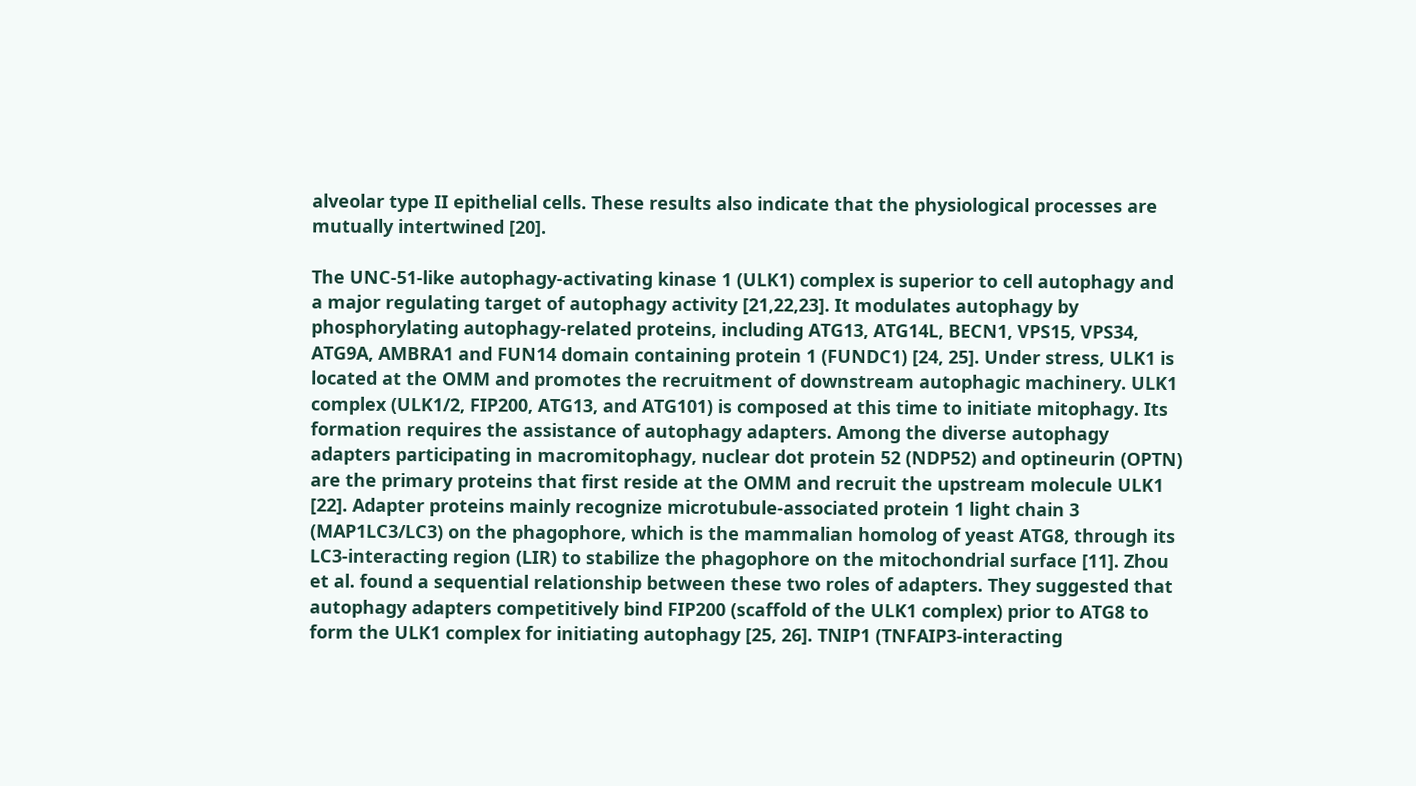alveolar type II epithelial cells. These results also indicate that the physiological processes are mutually intertwined [20].

The UNC-51-like autophagy-activating kinase 1 (ULK1) complex is superior to cell autophagy and a major regulating target of autophagy activity [21,22,23]. It modulates autophagy by phosphorylating autophagy-related proteins, including ATG13, ATG14L, BECN1, VPS15, VPS34, ATG9A, AMBRA1 and FUN14 domain containing protein 1 (FUNDC1) [24, 25]. Under stress, ULK1 is located at the OMM and promotes the recruitment of downstream autophagic machinery. ULK1 complex (ULK1/2, FIP200, ATG13, and ATG101) is composed at this time to initiate mitophagy. Its formation requires the assistance of autophagy adapters. Among the diverse autophagy adapters participating in macromitophagy, nuclear dot protein 52 (NDP52) and optineurin (OPTN) are the primary proteins that first reside at the OMM and recruit the upstream molecule ULK1 [22]. Adapter proteins mainly recognize microtubule-associated protein 1 light chain 3 (MAP1LC3/LC3) on the phagophore, which is the mammalian homolog of yeast ATG8, through its LC3-interacting region (LIR) to stabilize the phagophore on the mitochondrial surface [11]. Zhou et al. found a sequential relationship between these two roles of adapters. They suggested that autophagy adapters competitively bind FIP200 (scaffold of the ULK1 complex) prior to ATG8 to form the ULK1 complex for initiating autophagy [25, 26]. TNIP1 (TNFAIP3-interacting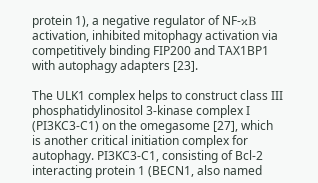protein 1), a negative regulator of NF-κB activation, inhibited mitophagy activation via competitively binding FIP200 and TAX1BP1 with autophagy adapters [23].

The ULK1 complex helps to construct class III phosphatidylinositol 3-kinase complex I (PI3KC3-C1) on the omegasome [27], which is another critical initiation complex for autophagy. PI3KC3-C1, consisting of Bcl-2 interacting protein 1 (BECN1, also named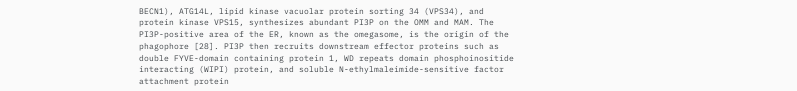BECN1), ATG14L, lipid kinase vacuolar protein sorting 34 (VPS34), and protein kinase VPS15, synthesizes abundant PI3P on the OMM and MAM. The PI3P-positive area of the ER, known as the omegasome, is the origin of the phagophore [28]. PI3P then recruits downstream effector proteins such as double FYVE-domain containing protein 1, WD repeats domain phosphoinositide interacting (WIPI) protein, and soluble N-ethylmaleimide-sensitive factor attachment protein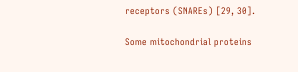receptors (SNAREs) [29, 30].

Some mitochondrial proteins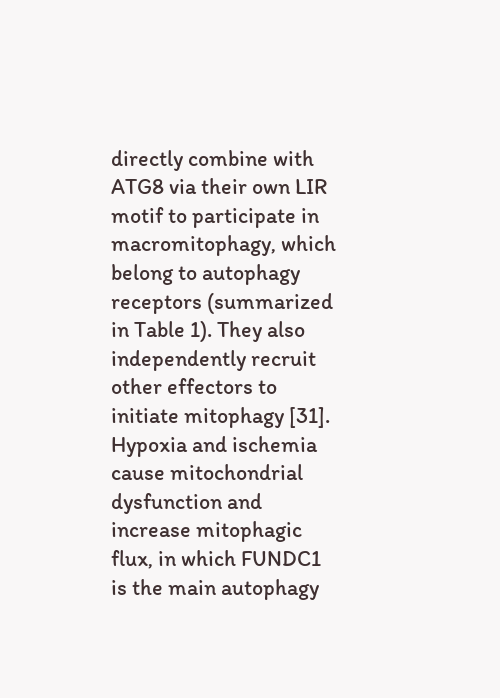directly combine with ATG8 via their own LIR motif to participate in macromitophagy, which belong to autophagy receptors (summarized in Table 1). They also independently recruit other effectors to initiate mitophagy [31]. Hypoxia and ischemia cause mitochondrial dysfunction and increase mitophagic flux, in which FUNDC1 is the main autophagy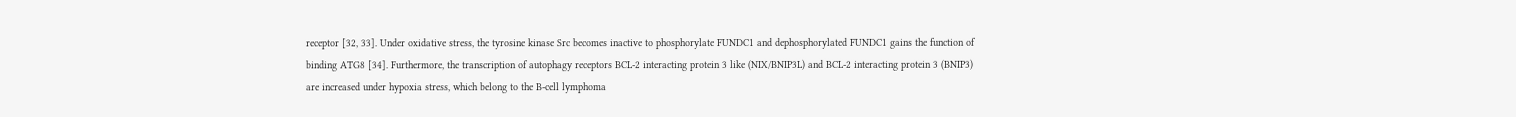receptor [32, 33]. Under oxidative stress, the tyrosine kinase Src becomes inactive to phosphorylate FUNDC1 and dephosphorylated FUNDC1 gains the function of binding ATG8 [34]. Furthermore, the transcription of autophagy receptors BCL-2 interacting protein 3 like (NIX/BNIP3L) and BCL-2 interacting protein 3 (BNIP3) are increased under hypoxia stress, which belong to the B-cell lymphoma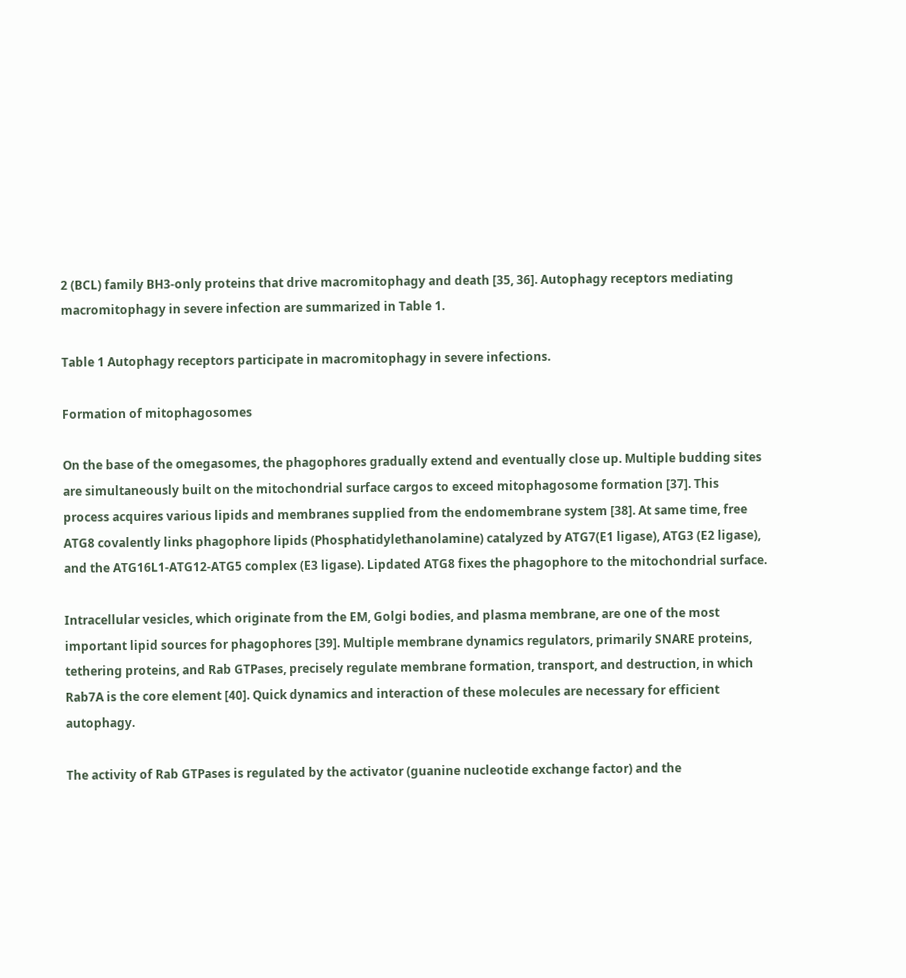2 (BCL) family BH3-only proteins that drive macromitophagy and death [35, 36]. Autophagy receptors mediating macromitophagy in severe infection are summarized in Table 1.

Table 1 Autophagy receptors participate in macromitophagy in severe infections.

Formation of mitophagosomes

On the base of the omegasomes, the phagophores gradually extend and eventually close up. Multiple budding sites are simultaneously built on the mitochondrial surface cargos to exceed mitophagosome formation [37]. This process acquires various lipids and membranes supplied from the endomembrane system [38]. At same time, free ATG8 covalently links phagophore lipids (Phosphatidylethanolamine) catalyzed by ATG7(E1 ligase), ATG3 (E2 ligase), and the ATG16L1-ATG12-ATG5 complex (E3 ligase). Lipdated ATG8 fixes the phagophore to the mitochondrial surface.

Intracellular vesicles, which originate from the EM, Golgi bodies, and plasma membrane, are one of the most important lipid sources for phagophores [39]. Multiple membrane dynamics regulators, primarily SNARE proteins, tethering proteins, and Rab GTPases, precisely regulate membrane formation, transport, and destruction, in which Rab7A is the core element [40]. Quick dynamics and interaction of these molecules are necessary for efficient autophagy.

The activity of Rab GTPases is regulated by the activator (guanine nucleotide exchange factor) and the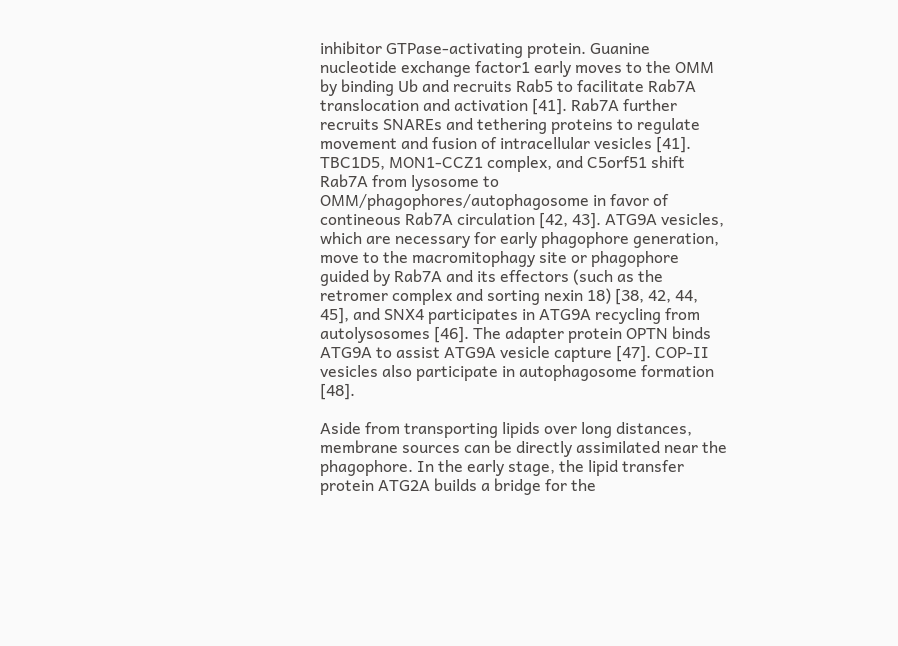inhibitor GTPase-activating protein. Guanine nucleotide exchange factor1 early moves to the OMM by binding Ub and recruits Rab5 to facilitate Rab7A translocation and activation [41]. Rab7A further recruits SNAREs and tethering proteins to regulate movement and fusion of intracellular vesicles [41]. TBC1D5, MON1-CCZ1 complex, and C5orf51 shift Rab7A from lysosome to OMM/phagophores/autophagosome in favor of contineous Rab7A circulation [42, 43]. ATG9A vesicles, which are necessary for early phagophore generation, move to the macromitophagy site or phagophore guided by Rab7A and its effectors (such as the retromer complex and sorting nexin 18) [38, 42, 44, 45], and SNX4 participates in ATG9A recycling from autolysosomes [46]. The adapter protein OPTN binds ATG9A to assist ATG9A vesicle capture [47]. COP-II vesicles also participate in autophagosome formation [48].

Aside from transporting lipids over long distances, membrane sources can be directly assimilated near the phagophore. In the early stage, the lipid transfer protein ATG2A builds a bridge for the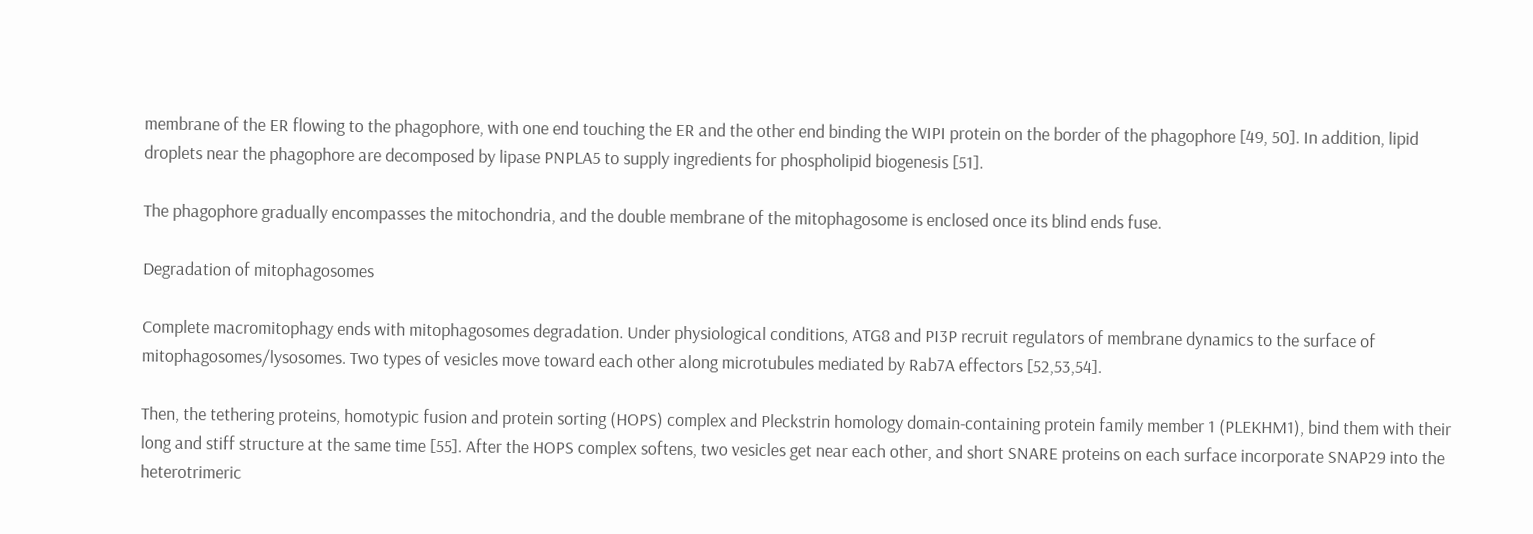membrane of the ER flowing to the phagophore, with one end touching the ER and the other end binding the WIPI protein on the border of the phagophore [49, 50]. In addition, lipid droplets near the phagophore are decomposed by lipase PNPLA5 to supply ingredients for phospholipid biogenesis [51].

The phagophore gradually encompasses the mitochondria, and the double membrane of the mitophagosome is enclosed once its blind ends fuse.

Degradation of mitophagosomes

Complete macromitophagy ends with mitophagosomes degradation. Under physiological conditions, ATG8 and PI3P recruit regulators of membrane dynamics to the surface of mitophagosomes/lysosomes. Two types of vesicles move toward each other along microtubules mediated by Rab7A effectors [52,53,54].

Then, the tethering proteins, homotypic fusion and protein sorting (HOPS) complex and Pleckstrin homology domain-containing protein family member 1 (PLEKHM1), bind them with their long and stiff structure at the same time [55]. After the HOPS complex softens, two vesicles get near each other, and short SNARE proteins on each surface incorporate SNAP29 into the heterotrimeric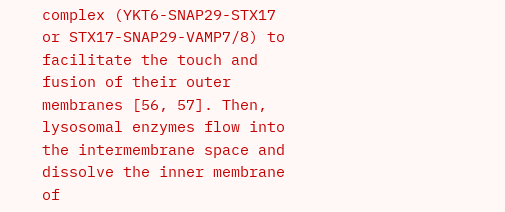complex (YKT6-SNAP29-STX17 or STX17-SNAP29-VAMP7/8) to facilitate the touch and fusion of their outer membranes [56, 57]. Then, lysosomal enzymes flow into the intermembrane space and dissolve the inner membrane of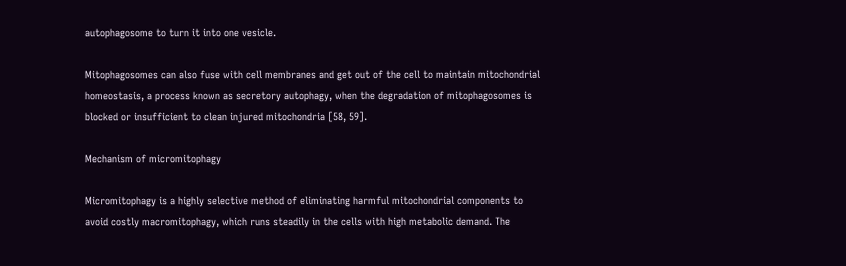autophagosome to turn it into one vesicle.

Mitophagosomes can also fuse with cell membranes and get out of the cell to maintain mitochondrial homeostasis, a process known as secretory autophagy, when the degradation of mitophagosomes is blocked or insufficient to clean injured mitochondria [58, 59].

Mechanism of micromitophagy

Micromitophagy is a highly selective method of eliminating harmful mitochondrial components to avoid costly macromitophagy, which runs steadily in the cells with high metabolic demand. The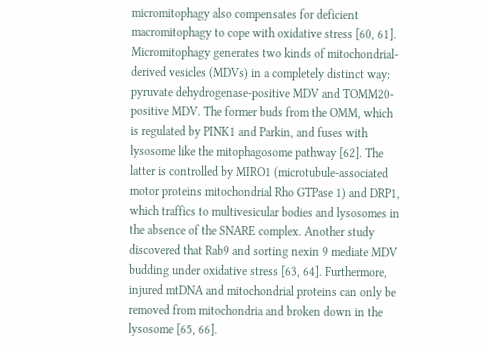micromitophagy also compensates for deficient macromitophagy to cope with oxidative stress [60, 61]. Micromitophagy generates two kinds of mitochondrial-derived vesicles (MDVs) in a completely distinct way: pyruvate dehydrogenase-positive MDV and TOMM20-positive MDV. The former buds from the OMM, which is regulated by PINK1 and Parkin, and fuses with lysosome like the mitophagosome pathway [62]. The latter is controlled by MIRO1 (microtubule-associated motor proteins mitochondrial Rho GTPase 1) and DRP1, which traffics to multivesicular bodies and lysosomes in the absence of the SNARE complex. Another study discovered that Rab9 and sorting nexin 9 mediate MDV budding under oxidative stress [63, 64]. Furthermore, injured mtDNA and mitochondrial proteins can only be removed from mitochondria and broken down in the lysosome [65, 66].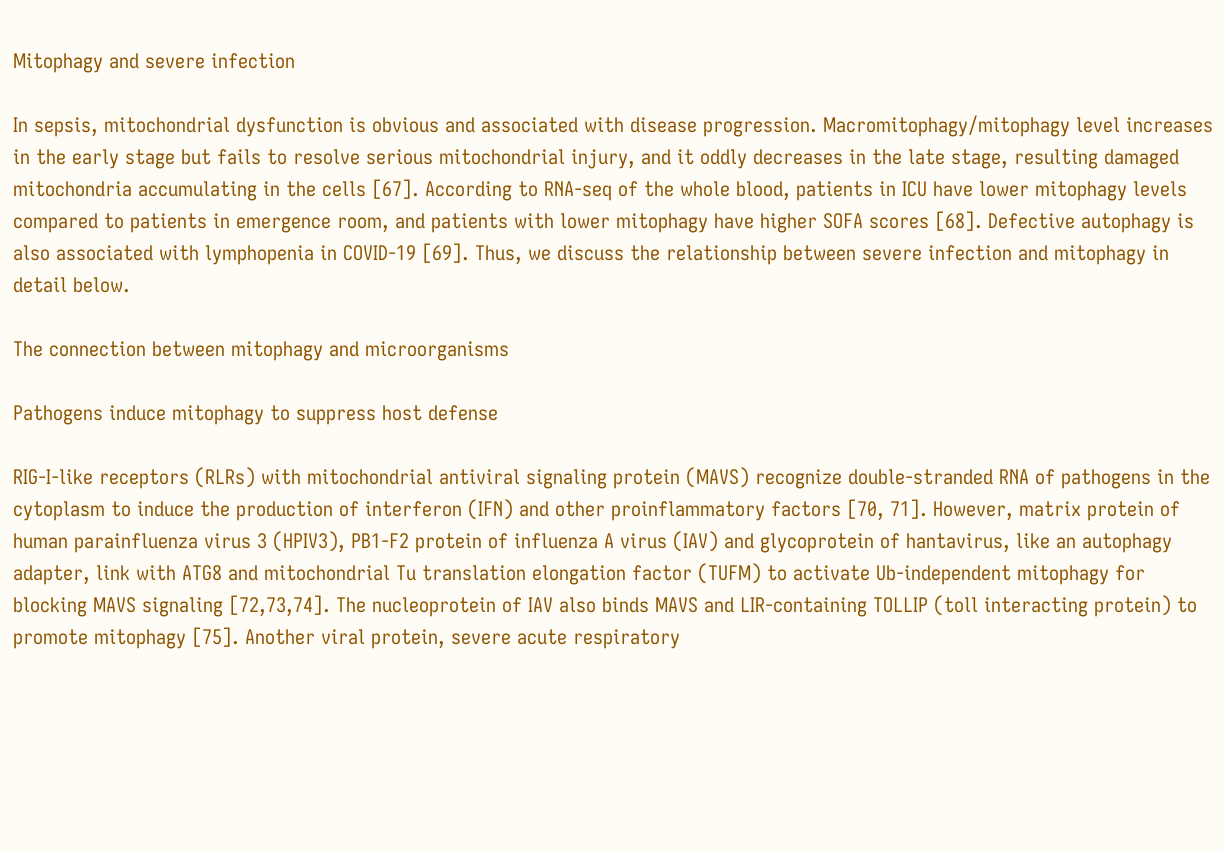Mitophagy and severe infection

In sepsis, mitochondrial dysfunction is obvious and associated with disease progression. Macromitophagy/mitophagy level increases in the early stage but fails to resolve serious mitochondrial injury, and it oddly decreases in the late stage, resulting damaged mitochondria accumulating in the cells [67]. According to RNA-seq of the whole blood, patients in ICU have lower mitophagy levels compared to patients in emergence room, and patients with lower mitophagy have higher SOFA scores [68]. Defective autophagy is also associated with lymphopenia in COVID-19 [69]. Thus, we discuss the relationship between severe infection and mitophagy in detail below.

The connection between mitophagy and microorganisms

Pathogens induce mitophagy to suppress host defense

RIG-I-like receptors (RLRs) with mitochondrial antiviral signaling protein (MAVS) recognize double-stranded RNA of pathogens in the cytoplasm to induce the production of interferon (IFN) and other proinflammatory factors [70, 71]. However, matrix protein of human parainfluenza virus 3 (HPIV3), PB1-F2 protein of influenza A virus (IAV) and glycoprotein of hantavirus, like an autophagy adapter, link with ATG8 and mitochondrial Tu translation elongation factor (TUFM) to activate Ub-independent mitophagy for blocking MAVS signaling [72,73,74]. The nucleoprotein of IAV also binds MAVS and LIR-containing TOLLIP (toll interacting protein) to promote mitophagy [75]. Another viral protein, severe acute respiratory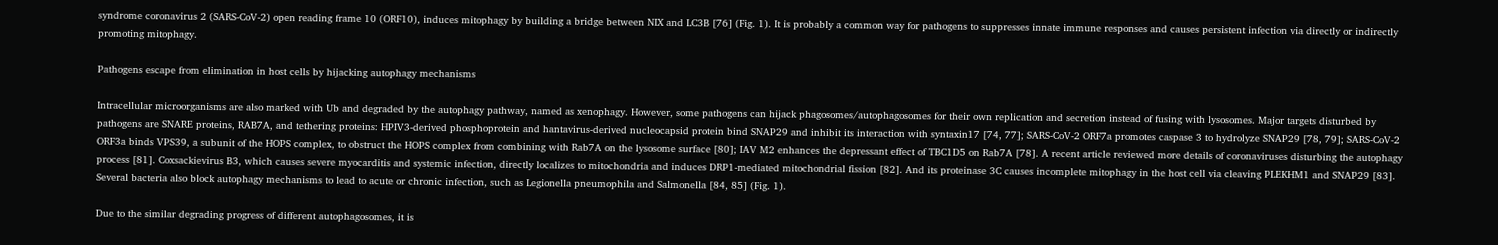syndrome coronavirus 2 (SARS-CoV-2) open reading frame 10 (ORF10), induces mitophagy by building a bridge between NIX and LC3B [76] (Fig. 1). It is probably a common way for pathogens to suppresses innate immune responses and causes persistent infection via directly or indirectly promoting mitophagy.

Pathogens escape from elimination in host cells by hijacking autophagy mechanisms

Intracellular microorganisms are also marked with Ub and degraded by the autophagy pathway, named as xenophagy. However, some pathogens can hijack phagosomes/autophagosomes for their own replication and secretion instead of fusing with lysosomes. Major targets disturbed by pathogens are SNARE proteins, RAB7A, and tethering proteins: HPIV3-derived phosphoprotein and hantavirus-derived nucleocapsid protein bind SNAP29 and inhibit its interaction with syntaxin17 [74, 77]; SARS-CoV-2 ORF7a promotes caspase 3 to hydrolyze SNAP29 [78, 79]; SARS-CoV-2 ORF3a binds VPS39, a subunit of the HOPS complex, to obstruct the HOPS complex from combining with Rab7A on the lysosome surface [80]; IAV M2 enhances the depressant effect of TBC1D5 on Rab7A [78]. A recent article reviewed more details of coronaviruses disturbing the autophagy process [81]. Coxsackievirus B3, which causes severe myocarditis and systemic infection, directly localizes to mitochondria and induces DRP1-mediated mitochondrial fission [82]. And its proteinase 3C causes incomplete mitophagy in the host cell via cleaving PLEKHM1 and SNAP29 [83]. Several bacteria also block autophagy mechanisms to lead to acute or chronic infection, such as Legionella pneumophila and Salmonella [84, 85] (Fig. 1).

Due to the similar degrading progress of different autophagosomes, it is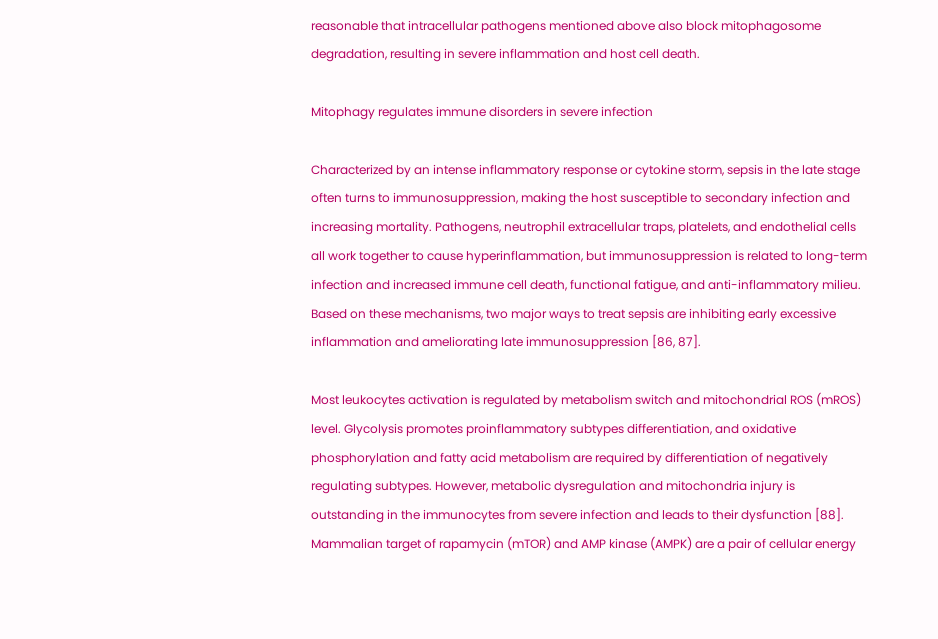reasonable that intracellular pathogens mentioned above also block mitophagosome degradation, resulting in severe inflammation and host cell death.

Mitophagy regulates immune disorders in severe infection

Characterized by an intense inflammatory response or cytokine storm, sepsis in the late stage often turns to immunosuppression, making the host susceptible to secondary infection and increasing mortality. Pathogens, neutrophil extracellular traps, platelets, and endothelial cells all work together to cause hyperinflammation, but immunosuppression is related to long-term infection and increased immune cell death, functional fatigue, and anti-inflammatory milieu. Based on these mechanisms, two major ways to treat sepsis are inhibiting early excessive inflammation and ameliorating late immunosuppression [86, 87].

Most leukocytes activation is regulated by metabolism switch and mitochondrial ROS (mROS) level. Glycolysis promotes proinflammatory subtypes differentiation, and oxidative phosphorylation and fatty acid metabolism are required by differentiation of negatively regulating subtypes. However, metabolic dysregulation and mitochondria injury is outstanding in the immunocytes from severe infection and leads to their dysfunction [88]. Mammalian target of rapamycin (mTOR) and AMP kinase (AMPK) are a pair of cellular energy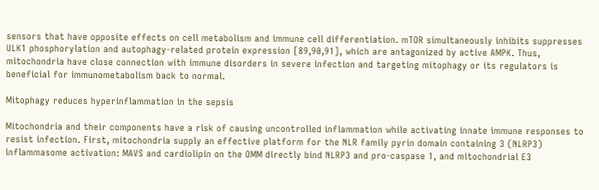sensors that have opposite effects on cell metabolism and immune cell differentiation. mTOR simultaneously inhibits suppresses ULK1 phosphorylation and autophagy-related protein expression [89,90,91], which are antagonized by active AMPK. Thus, mitochondria have close connection with immune disorders in severe infection and targeting mitophagy or its regulators is beneficial for immunometabolism back to normal.

Mitophagy reduces hyperinflammation in the sepsis

Mitochondria and their components have a risk of causing uncontrolled inflammation while activating innate immune responses to resist infection. First, mitochondria supply an effective platform for the NLR family pyrin domain containing 3 (NLRP3) inflammasome activation: MAVS and cardiolipin on the OMM directly bind NLRP3 and pro-caspase 1, and mitochondrial E3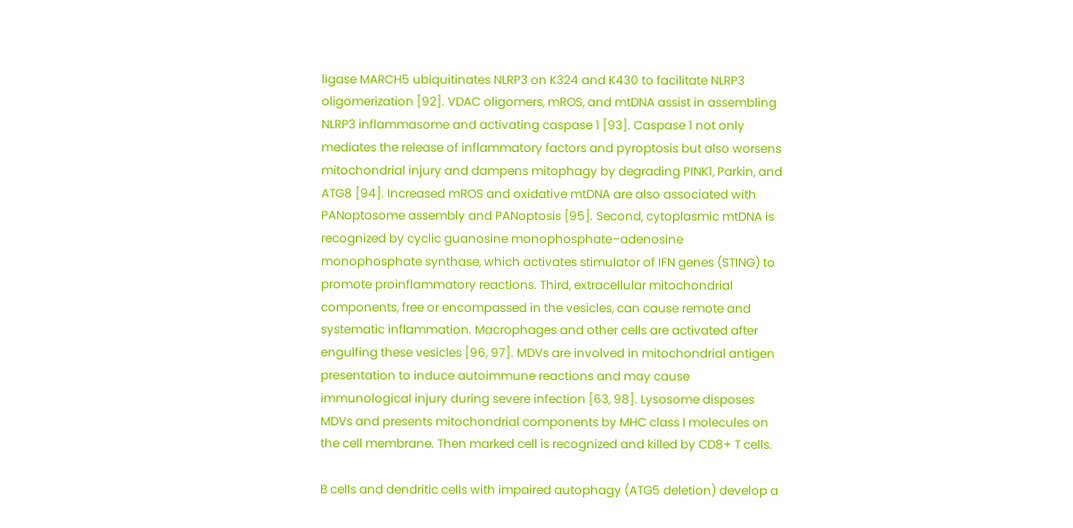ligase MARCH5 ubiquitinates NLRP3 on K324 and K430 to facilitate NLRP3 oligomerization [92]. VDAC oligomers, mROS, and mtDNA assist in assembling NLRP3 inflammasome and activating caspase 1 [93]. Caspase 1 not only mediates the release of inflammatory factors and pyroptosis but also worsens mitochondrial injury and dampens mitophagy by degrading PINK1, Parkin, and ATG8 [94]. Increased mROS and oxidative mtDNA are also associated with PANoptosome assembly and PANoptosis [95]. Second, cytoplasmic mtDNA is recognized by cyclic guanosine monophosphate–adenosine monophosphate synthase, which activates stimulator of IFN genes (STING) to promote proinflammatory reactions. Third, extracellular mitochondrial components, free or encompassed in the vesicles, can cause remote and systematic inflammation. Macrophages and other cells are activated after engulfing these vesicles [96, 97]. MDVs are involved in mitochondrial antigen presentation to induce autoimmune reactions and may cause immunological injury during severe infection [63, 98]. Lysosome disposes MDVs and presents mitochondrial components by MHC class I molecules on the cell membrane. Then marked cell is recognized and killed by CD8+ T cells.

B cells and dendritic cells with impaired autophagy (ATG5 deletion) develop a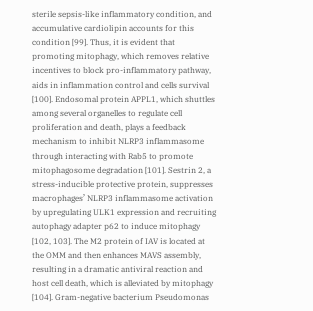sterile sepsis-like inflammatory condition, and accumulative cardiolipin accounts for this condition [99]. Thus, it is evident that promoting mitophagy, which removes relative incentives to block pro-inflammatory pathway, aids in inflammation control and cells survival [100]. Endosomal protein APPL1, which shuttles among several organelles to regulate cell proliferation and death, plays a feedback mechanism to inhibit NLRP3 inflammasome through interacting with Rab5 to promote mitophagosome degradation [101]. Sestrin 2, a stress-inducible protective protein, suppresses macrophages’ NLRP3 inflammasome activation by upregulating ULK1 expression and recruiting autophagy adapter p62 to induce mitophagy [102, 103]. The M2 protein of IAV is located at the OMM and then enhances MAVS assembly, resulting in a dramatic antiviral reaction and host cell death, which is alleviated by mitophagy [104]. Gram-negative bacterium Pseudomonas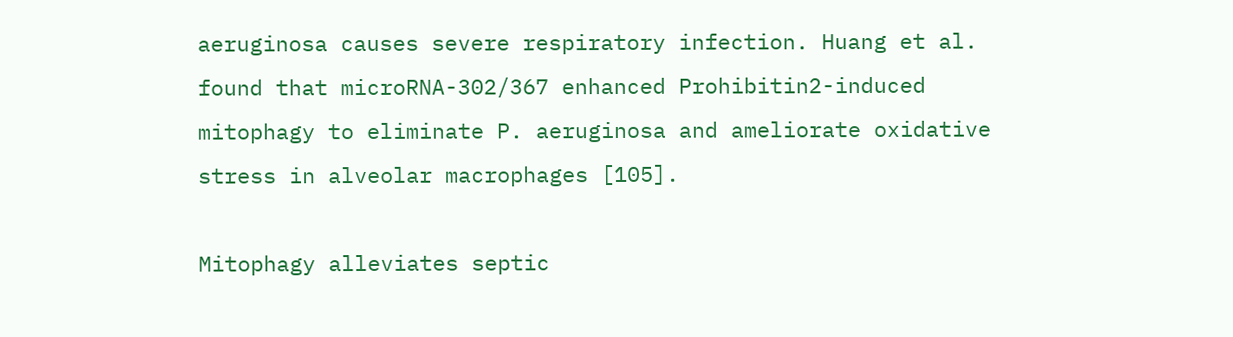aeruginosa causes severe respiratory infection. Huang et al. found that microRNA-302/367 enhanced Prohibitin2-induced mitophagy to eliminate P. aeruginosa and ameliorate oxidative stress in alveolar macrophages [105].

Mitophagy alleviates septic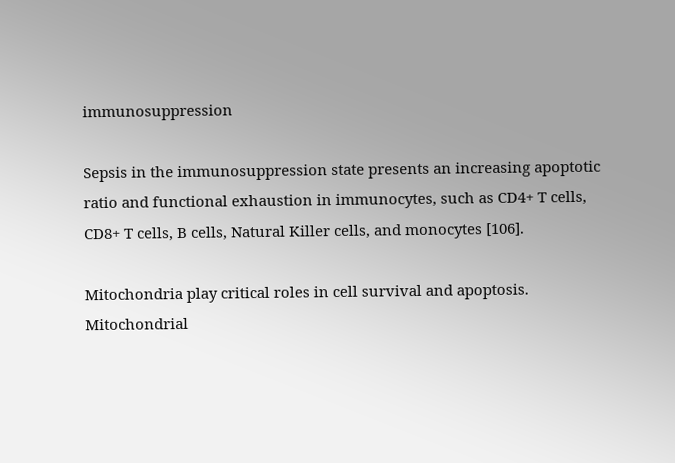immunosuppression

Sepsis in the immunosuppression state presents an increasing apoptotic ratio and functional exhaustion in immunocytes, such as CD4+ T cells, CD8+ T cells, B cells, Natural Killer cells, and monocytes [106].

Mitochondria play critical roles in cell survival and apoptosis. Mitochondrial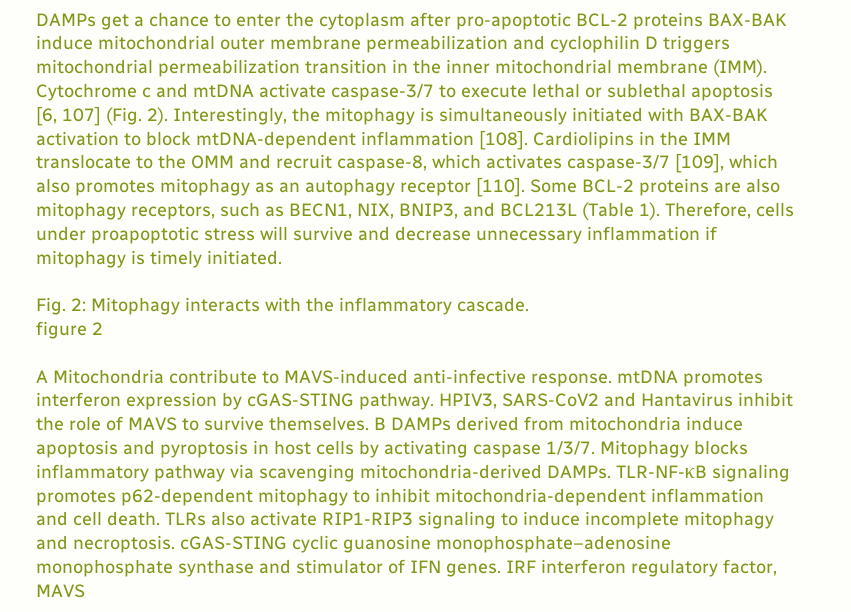DAMPs get a chance to enter the cytoplasm after pro-apoptotic BCL-2 proteins BAX-BAK induce mitochondrial outer membrane permeabilization and cyclophilin D triggers mitochondrial permeabilization transition in the inner mitochondrial membrane (IMM). Cytochrome c and mtDNA activate caspase-3/7 to execute lethal or sublethal apoptosis [6, 107] (Fig. 2). Interestingly, the mitophagy is simultaneously initiated with BAX-BAK activation to block mtDNA-dependent inflammation [108]. Cardiolipins in the IMM translocate to the OMM and recruit caspase-8, which activates caspase-3/7 [109], which also promotes mitophagy as an autophagy receptor [110]. Some BCL-2 proteins are also mitophagy receptors, such as BECN1, NIX, BNIP3, and BCL213L (Table 1). Therefore, cells under proapoptotic stress will survive and decrease unnecessary inflammation if mitophagy is timely initiated.

Fig. 2: Mitophagy interacts with the inflammatory cascade.
figure 2

A Mitochondria contribute to MAVS-induced anti-infective response. mtDNA promotes interferon expression by cGAS-STING pathway. HPIV3, SARS-CoV2 and Hantavirus inhibit the role of MAVS to survive themselves. B DAMPs derived from mitochondria induce apoptosis and pyroptosis in host cells by activating caspase 1/3/7. Mitophagy blocks inflammatory pathway via scavenging mitochondria-derived DAMPs. TLR-NF-κB signaling promotes p62-dependent mitophagy to inhibit mitochondria-dependent inflammation and cell death. TLRs also activate RIP1-RIP3 signaling to induce incomplete mitophagy and necroptosis. cGAS-STING cyclic guanosine monophosphate–adenosine monophosphate synthase and stimulator of IFN genes. IRF interferon regulatory factor, MAVS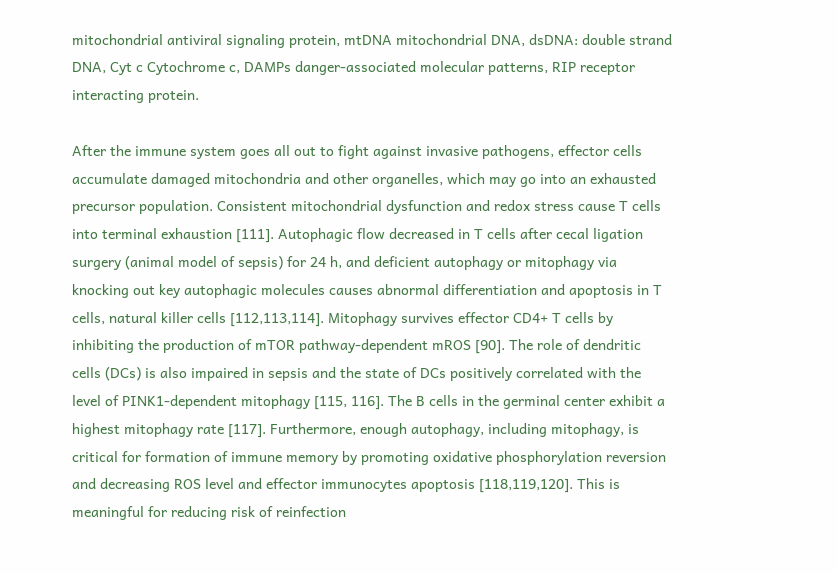mitochondrial antiviral signaling protein, mtDNA mitochondrial DNA, dsDNA: double strand DNA, Cyt c Cytochrome c, DAMPs danger-associated molecular patterns, RIP receptor interacting protein.

After the immune system goes all out to fight against invasive pathogens, effector cells accumulate damaged mitochondria and other organelles, which may go into an exhausted precursor population. Consistent mitochondrial dysfunction and redox stress cause T cells into terminal exhaustion [111]. Autophagic flow decreased in T cells after cecal ligation surgery (animal model of sepsis) for 24 h, and deficient autophagy or mitophagy via knocking out key autophagic molecules causes abnormal differentiation and apoptosis in T cells, natural killer cells [112,113,114]. Mitophagy survives effector CD4+ T cells by inhibiting the production of mTOR pathway-dependent mROS [90]. The role of dendritic cells (DCs) is also impaired in sepsis and the state of DCs positively correlated with the level of PINK1-dependent mitophagy [115, 116]. The B cells in the germinal center exhibit a highest mitophagy rate [117]. Furthermore, enough autophagy, including mitophagy, is critical for formation of immune memory by promoting oxidative phosphorylation reversion and decreasing ROS level and effector immunocytes apoptosis [118,119,120]. This is meaningful for reducing risk of reinfection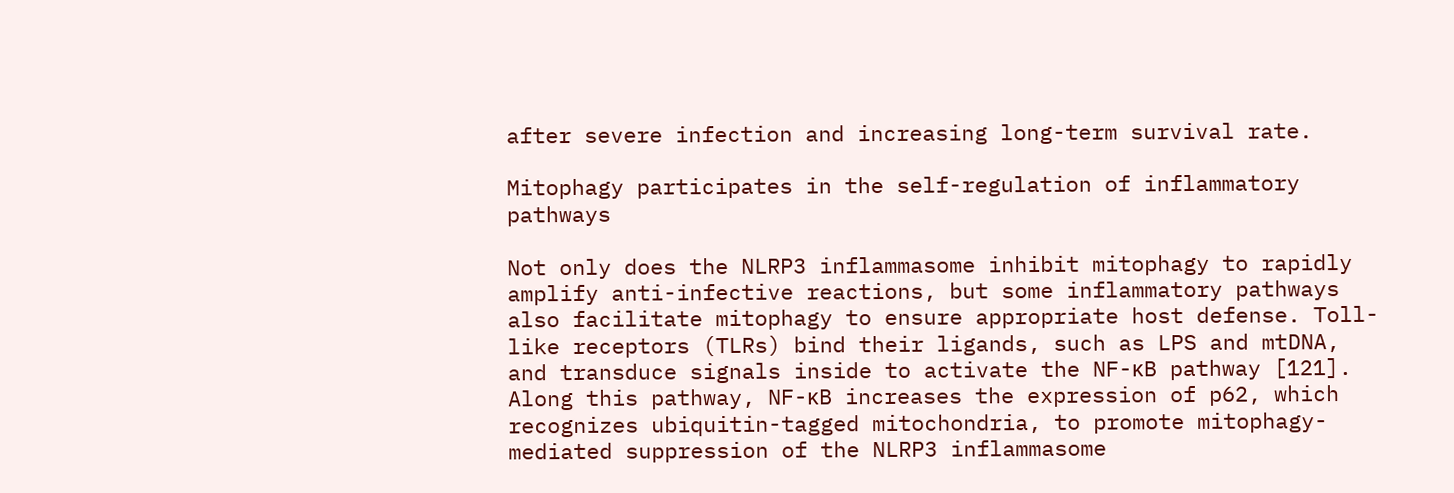after severe infection and increasing long-term survival rate.

Mitophagy participates in the self-regulation of inflammatory pathways

Not only does the NLRP3 inflammasome inhibit mitophagy to rapidly amplify anti-infective reactions, but some inflammatory pathways also facilitate mitophagy to ensure appropriate host defense. Toll-like receptors (TLRs) bind their ligands, such as LPS and mtDNA, and transduce signals inside to activate the NF-κB pathway [121]. Along this pathway, NF-κB increases the expression of p62, which recognizes ubiquitin-tagged mitochondria, to promote mitophagy-mediated suppression of the NLRP3 inflammasome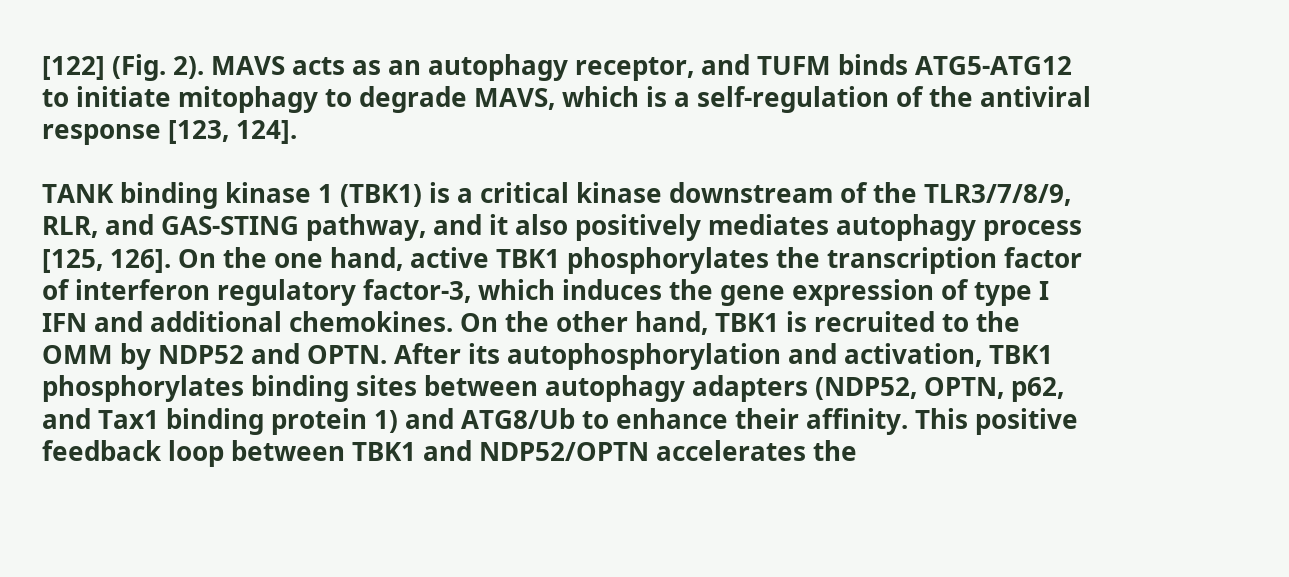[122] (Fig. 2). MAVS acts as an autophagy receptor, and TUFM binds ATG5-ATG12 to initiate mitophagy to degrade MAVS, which is a self-regulation of the antiviral response [123, 124].

TANK binding kinase 1 (TBK1) is a critical kinase downstream of the TLR3/7/8/9, RLR, and GAS-STING pathway, and it also positively mediates autophagy process [125, 126]. On the one hand, active TBK1 phosphorylates the transcription factor of interferon regulatory factor-3, which induces the gene expression of type I IFN and additional chemokines. On the other hand, TBK1 is recruited to the OMM by NDP52 and OPTN. After its autophosphorylation and activation, TBK1 phosphorylates binding sites between autophagy adapters (NDP52, OPTN, p62, and Tax1 binding protein 1) and ATG8/Ub to enhance their affinity. This positive feedback loop between TBK1 and NDP52/OPTN accelerates the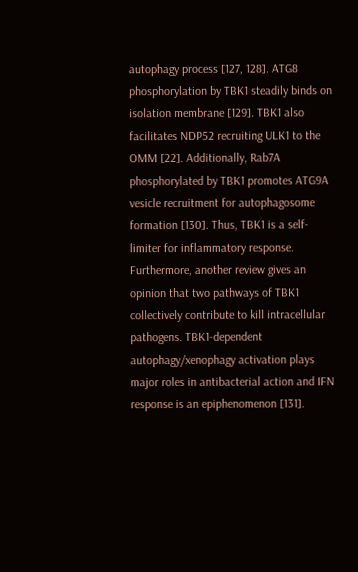autophagy process [127, 128]. ATG8 phosphorylation by TBK1 steadily binds on isolation membrane [129]. TBK1 also facilitates NDP52 recruiting ULK1 to the OMM [22]. Additionally, Rab7A phosphorylated by TBK1 promotes ATG9A vesicle recruitment for autophagosome formation [130]. Thus, TBK1 is a self-limiter for inflammatory response. Furthermore, another review gives an opinion that two pathways of TBK1 collectively contribute to kill intracellular pathogens. TBK1-dependent autophagy/xenophagy activation plays major roles in antibacterial action and IFN response is an epiphenomenon [131].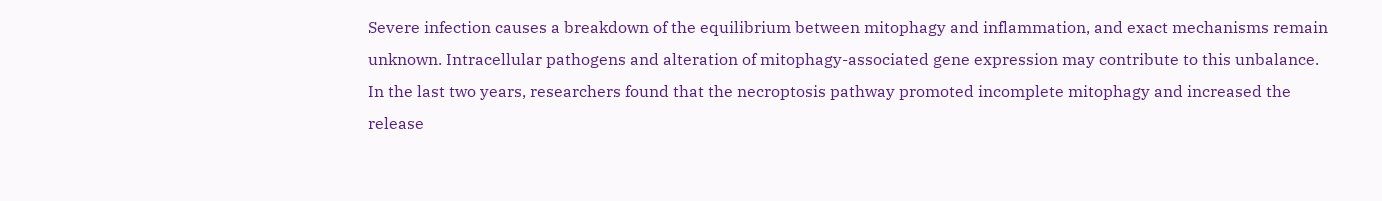Severe infection causes a breakdown of the equilibrium between mitophagy and inflammation, and exact mechanisms remain unknown. Intracellular pathogens and alteration of mitophagy-associated gene expression may contribute to this unbalance. In the last two years, researchers found that the necroptosis pathway promoted incomplete mitophagy and increased the release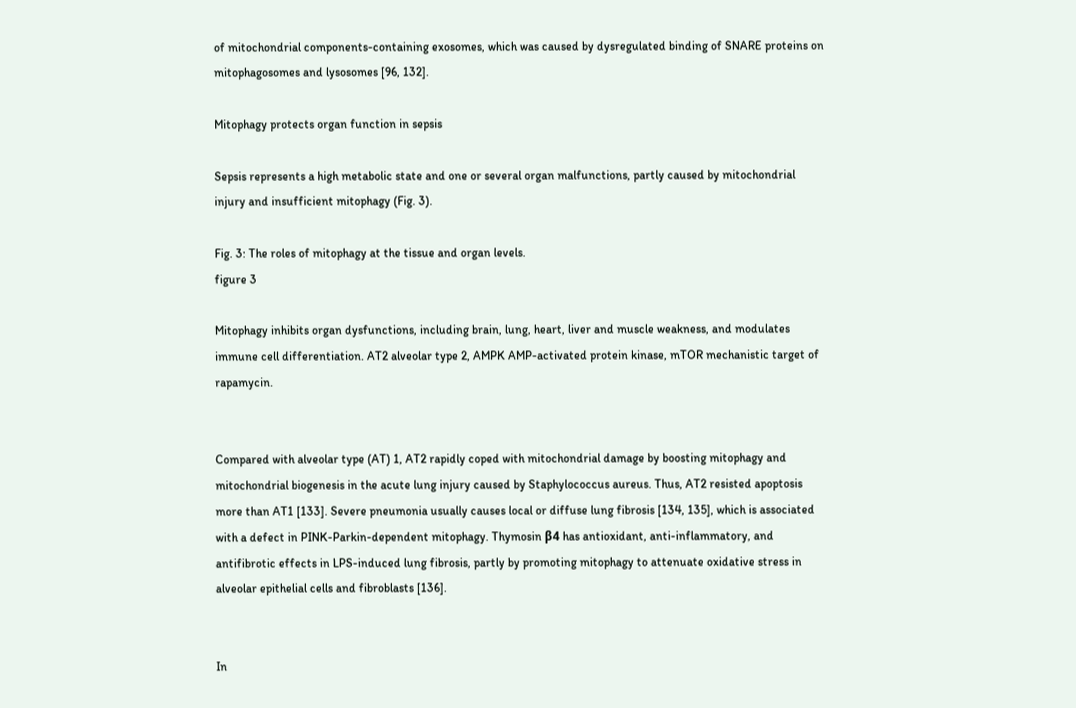of mitochondrial components-containing exosomes, which was caused by dysregulated binding of SNARE proteins on mitophagosomes and lysosomes [96, 132].

Mitophagy protects organ function in sepsis

Sepsis represents a high metabolic state and one or several organ malfunctions, partly caused by mitochondrial injury and insufficient mitophagy (Fig. 3).

Fig. 3: The roles of mitophagy at the tissue and organ levels.
figure 3

Mitophagy inhibits organ dysfunctions, including brain, lung, heart, liver and muscle weakness, and modulates immune cell differentiation. AT2 alveolar type 2, AMPK AMP-activated protein kinase, mTOR mechanistic target of rapamycin.


Compared with alveolar type (AT) 1, AT2 rapidly coped with mitochondrial damage by boosting mitophagy and mitochondrial biogenesis in the acute lung injury caused by Staphylococcus aureus. Thus, AT2 resisted apoptosis more than AT1 [133]. Severe pneumonia usually causes local or diffuse lung fibrosis [134, 135], which is associated with a defect in PINK-Parkin-dependent mitophagy. Thymosin β4 has antioxidant, anti-inflammatory, and antifibrotic effects in LPS-induced lung fibrosis, partly by promoting mitophagy to attenuate oxidative stress in alveolar epithelial cells and fibroblasts [136].


In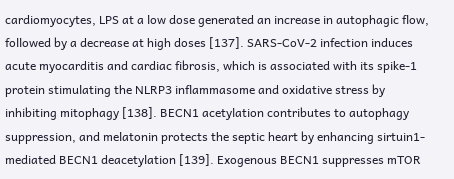cardiomyocytes, LPS at a low dose generated an increase in autophagic flow, followed by a decrease at high doses [137]. SARS-CoV-2 infection induces acute myocarditis and cardiac fibrosis, which is associated with its spike-1 protein stimulating the NLRP3 inflammasome and oxidative stress by inhibiting mitophagy [138]. BECN1 acetylation contributes to autophagy suppression, and melatonin protects the septic heart by enhancing sirtuin1-mediated BECN1 deacetylation [139]. Exogenous BECN1 suppresses mTOR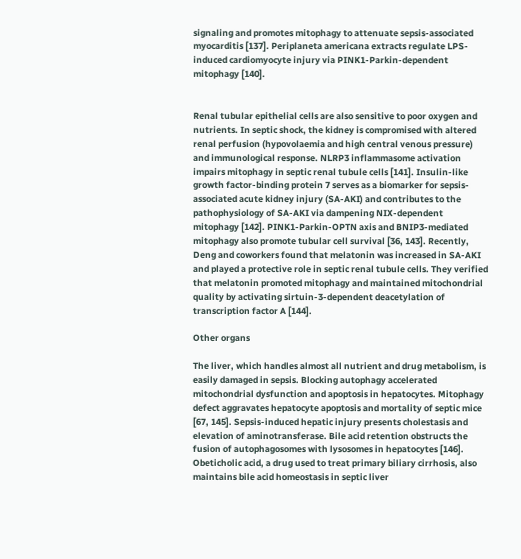signaling and promotes mitophagy to attenuate sepsis-associated myocarditis [137]. Periplaneta americana extracts regulate LPS-induced cardiomyocyte injury via PINK1-Parkin-dependent mitophagy [140].


Renal tubular epithelial cells are also sensitive to poor oxygen and nutrients. In septic shock, the kidney is compromised with altered renal perfusion (hypovolaemia and high central venous pressure) and immunological response. NLRP3 inflammasome activation impairs mitophagy in septic renal tubule cells [141]. Insulin-like growth factor-binding protein 7 serves as a biomarker for sepsis-associated acute kidney injury (SA-AKI) and contributes to the pathophysiology of SA-AKI via dampening NIX-dependent mitophagy [142]. PINK1-Parkin-OPTN axis and BNIP3-mediated mitophagy also promote tubular cell survival [36, 143]. Recently, Deng and coworkers found that melatonin was increased in SA-AKI and played a protective role in septic renal tubule cells. They verified that melatonin promoted mitophagy and maintained mitochondrial quality by activating sirtuin-3-dependent deacetylation of transcription factor A [144].

Other organs

The liver, which handles almost all nutrient and drug metabolism, is easily damaged in sepsis. Blocking autophagy accelerated mitochondrial dysfunction and apoptosis in hepatocytes. Mitophagy defect aggravates hepatocyte apoptosis and mortality of septic mice [67, 145]. Sepsis-induced hepatic injury presents cholestasis and elevation of aminotransferase. Bile acid retention obstructs the fusion of autophagosomes with lysosomes in hepatocytes [146]. Obeticholic acid, a drug used to treat primary biliary cirrhosis, also maintains bile acid homeostasis in septic liver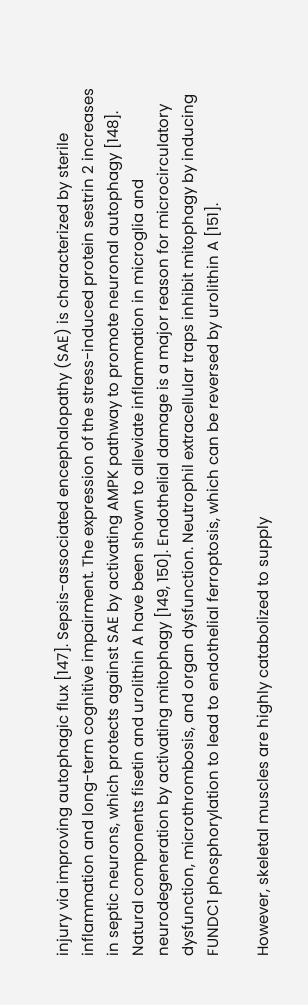injury via improving autophagic flux [147]. Sepsis-associated encephalopathy (SAE) is characterized by sterile inflammation and long-term cognitive impairment. The expression of the stress-induced protein sestrin 2 increases in septic neurons, which protects against SAE by activating AMPK pathway to promote neuronal autophagy [148]. Natural components fisetin and urolithin A have been shown to alleviate inflammation in microglia and neurodegeneration by activating mitophagy [149, 150]. Endothelial damage is a major reason for microcirculatory dysfunction, microthrombosis, and organ dysfunction. Neutrophil extracellular traps inhibit mitophagy by inducing FUNDC1 phosphorylation to lead to endothelial ferroptosis, which can be reversed by urolithin A [151].

However, skeletal muscles are highly catabolized to supply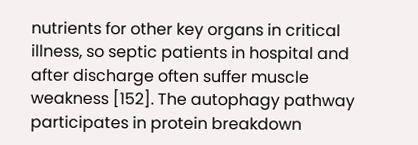nutrients for other key organs in critical illness, so septic patients in hospital and after discharge often suffer muscle weakness [152]. The autophagy pathway participates in protein breakdown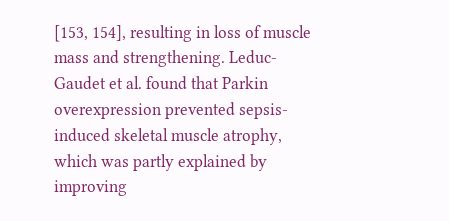[153, 154], resulting in loss of muscle mass and strengthening. Leduc-Gaudet et al. found that Parkin overexpression prevented sepsis-induced skeletal muscle atrophy, which was partly explained by improving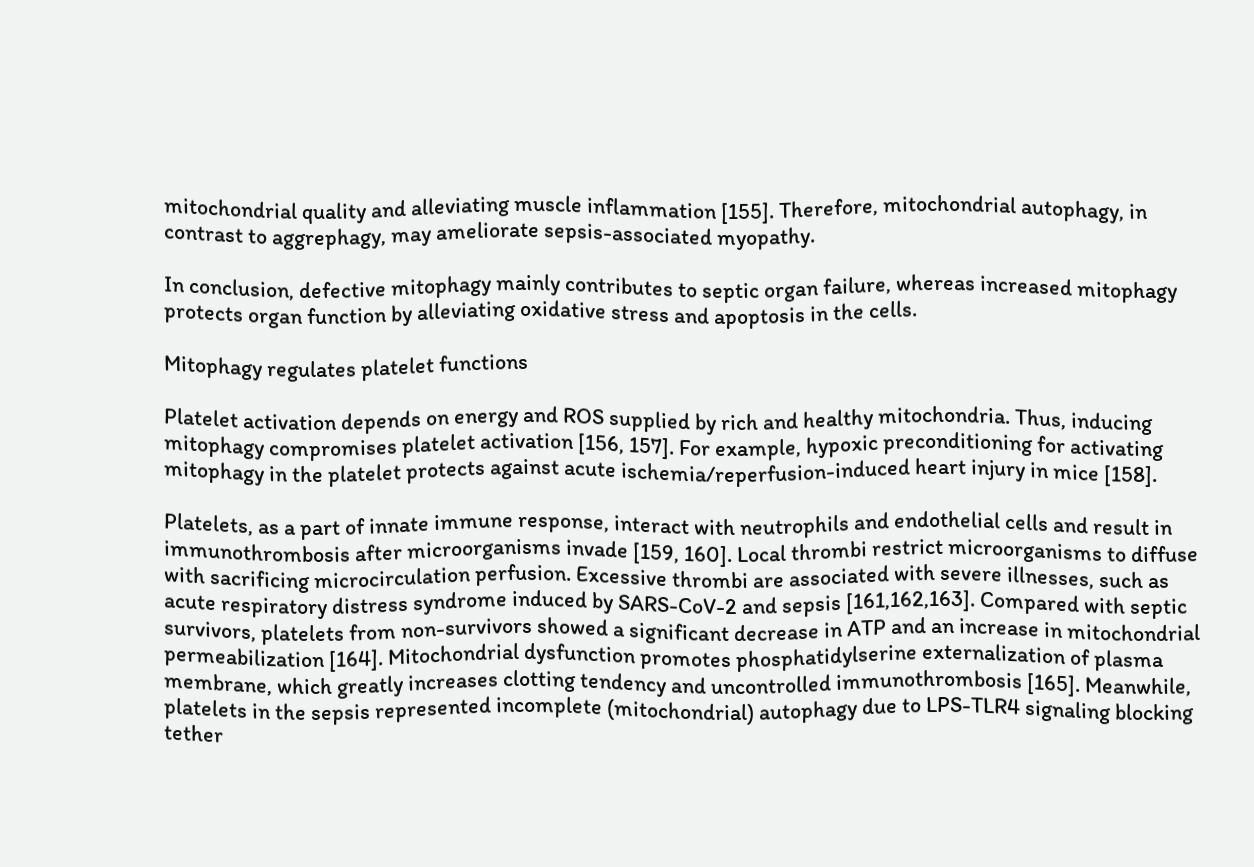mitochondrial quality and alleviating muscle inflammation [155]. Therefore, mitochondrial autophagy, in contrast to aggrephagy, may ameliorate sepsis-associated myopathy.

In conclusion, defective mitophagy mainly contributes to septic organ failure, whereas increased mitophagy protects organ function by alleviating oxidative stress and apoptosis in the cells.

Mitophagy regulates platelet functions

Platelet activation depends on energy and ROS supplied by rich and healthy mitochondria. Thus, inducing mitophagy compromises platelet activation [156, 157]. For example, hypoxic preconditioning for activating mitophagy in the platelet protects against acute ischemia/reperfusion-induced heart injury in mice [158].

Platelets, as a part of innate immune response, interact with neutrophils and endothelial cells and result in immunothrombosis after microorganisms invade [159, 160]. Local thrombi restrict microorganisms to diffuse with sacrificing microcirculation perfusion. Excessive thrombi are associated with severe illnesses, such as acute respiratory distress syndrome induced by SARS-CoV-2 and sepsis [161,162,163]. Compared with septic survivors, platelets from non-survivors showed a significant decrease in ATP and an increase in mitochondrial permeabilization [164]. Mitochondrial dysfunction promotes phosphatidylserine externalization of plasma membrane, which greatly increases clotting tendency and uncontrolled immunothrombosis [165]. Meanwhile, platelets in the sepsis represented incomplete (mitochondrial) autophagy due to LPS-TLR4 signaling blocking tether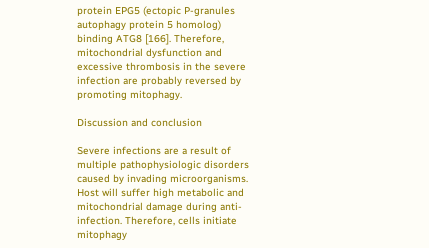protein EPG5 (ectopic P-granules autophagy protein 5 homolog) binding ATG8 [166]. Therefore, mitochondrial dysfunction and excessive thrombosis in the severe infection are probably reversed by promoting mitophagy.

Discussion and conclusion

Severe infections are a result of multiple pathophysiologic disorders caused by invading microorganisms. Host will suffer high metabolic and mitochondrial damage during anti-infection. Therefore, cells initiate mitophagy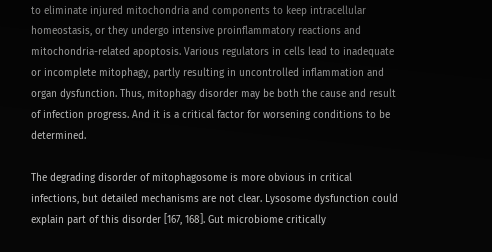to eliminate injured mitochondria and components to keep intracellular homeostasis, or they undergo intensive proinflammatory reactions and mitochondria-related apoptosis. Various regulators in cells lead to inadequate or incomplete mitophagy, partly resulting in uncontrolled inflammation and organ dysfunction. Thus, mitophagy disorder may be both the cause and result of infection progress. And it is a critical factor for worsening conditions to be determined.

The degrading disorder of mitophagosome is more obvious in critical infections, but detailed mechanisms are not clear. Lysosome dysfunction could explain part of this disorder [167, 168]. Gut microbiome critically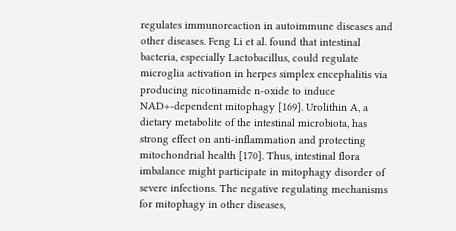regulates immunoreaction in autoimmune diseases and other diseases. Feng Li et al. found that intestinal bacteria, especially Lactobacillus, could regulate microglia activation in herpes simplex encephalitis via producing nicotinamide n-oxide to induce NAD+-dependent mitophagy [169]. Urolithin A, a dietary metabolite of the intestinal microbiota, has strong effect on anti-inflammation and protecting mitochondrial health [170]. Thus, intestinal flora imbalance might participate in mitophagy disorder of severe infections. The negative regulating mechanisms for mitophagy in other diseases,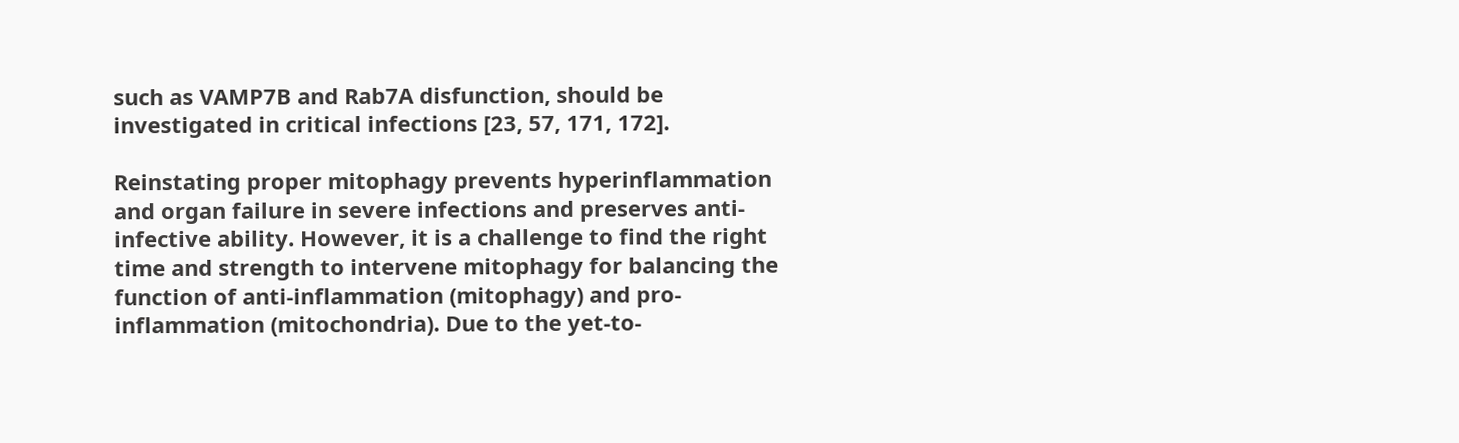such as VAMP7B and Rab7A disfunction, should be investigated in critical infections [23, 57, 171, 172].

Reinstating proper mitophagy prevents hyperinflammation and organ failure in severe infections and preserves anti-infective ability. However, it is a challenge to find the right time and strength to intervene mitophagy for balancing the function of anti-inflammation (mitophagy) and pro-inflammation (mitochondria). Due to the yet-to-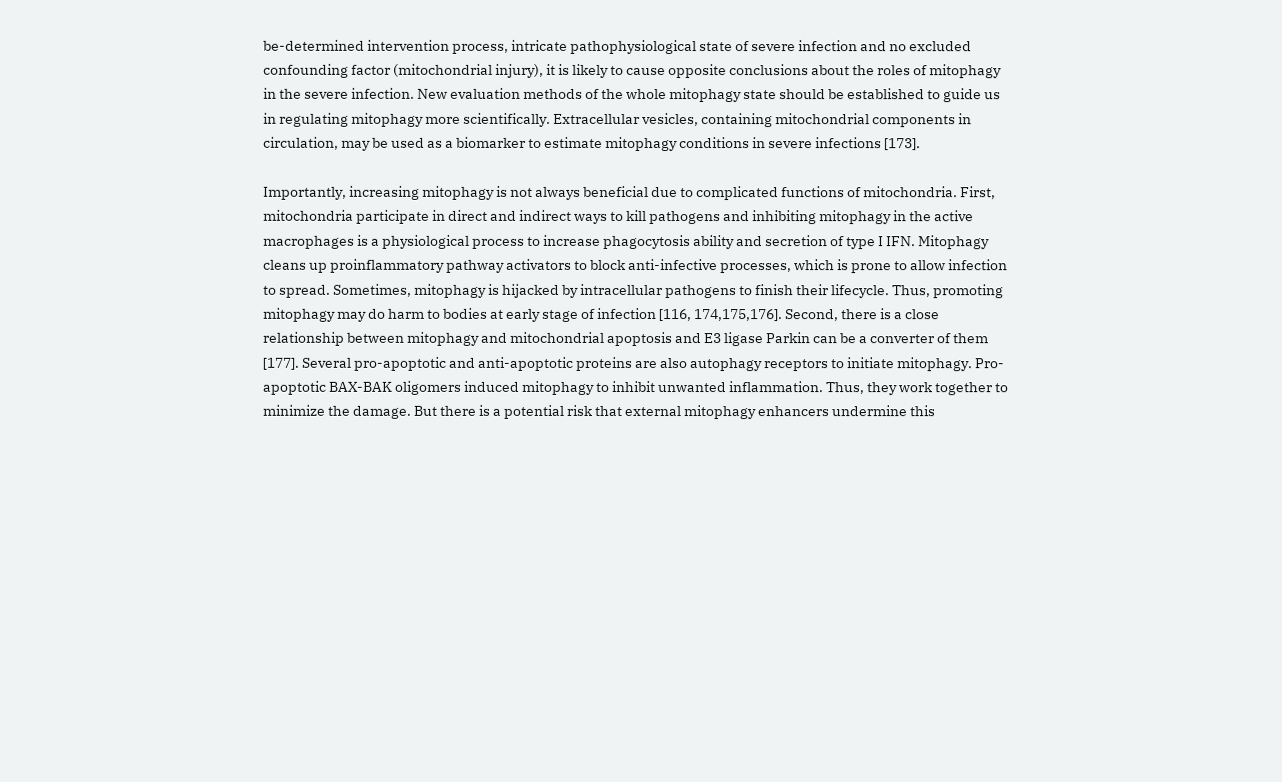be-determined intervention process, intricate pathophysiological state of severe infection and no excluded confounding factor (mitochondrial injury), it is likely to cause opposite conclusions about the roles of mitophagy in the severe infection. New evaluation methods of the whole mitophagy state should be established to guide us in regulating mitophagy more scientifically. Extracellular vesicles, containing mitochondrial components in circulation, may be used as a biomarker to estimate mitophagy conditions in severe infections [173].

Importantly, increasing mitophagy is not always beneficial due to complicated functions of mitochondria. First, mitochondria participate in direct and indirect ways to kill pathogens and inhibiting mitophagy in the active macrophages is a physiological process to increase phagocytosis ability and secretion of type I IFN. Mitophagy cleans up proinflammatory pathway activators to block anti-infective processes, which is prone to allow infection to spread. Sometimes, mitophagy is hijacked by intracellular pathogens to finish their lifecycle. Thus, promoting mitophagy may do harm to bodies at early stage of infection [116, 174,175,176]. Second, there is a close relationship between mitophagy and mitochondrial apoptosis and E3 ligase Parkin can be a converter of them [177]. Several pro-apoptotic and anti-apoptotic proteins are also autophagy receptors to initiate mitophagy. Pro-apoptotic BAX-BAK oligomers induced mitophagy to inhibit unwanted inflammation. Thus, they work together to minimize the damage. But there is a potential risk that external mitophagy enhancers undermine this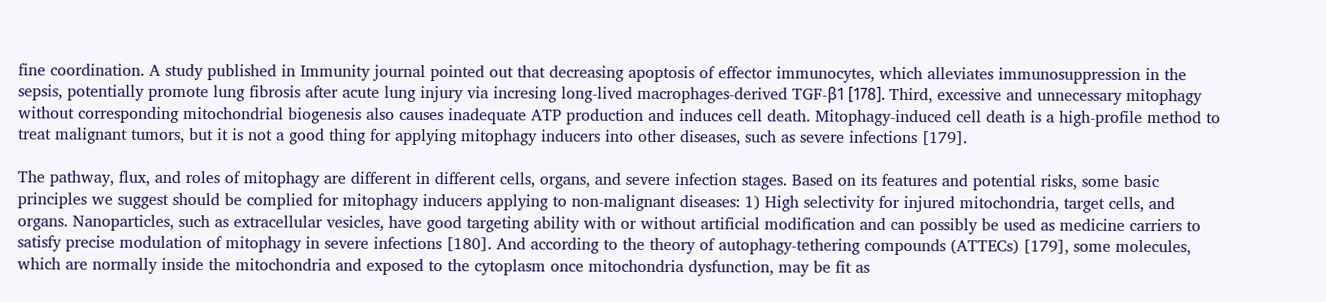fine coordination. A study published in Immunity journal pointed out that decreasing apoptosis of effector immunocytes, which alleviates immunosuppression in the sepsis, potentially promote lung fibrosis after acute lung injury via incresing long-lived macrophages-derived TGF-β1 [178]. Third, excessive and unnecessary mitophagy without corresponding mitochondrial biogenesis also causes inadequate ATP production and induces cell death. Mitophagy-induced cell death is a high-profile method to treat malignant tumors, but it is not a good thing for applying mitophagy inducers into other diseases, such as severe infections [179].

The pathway, flux, and roles of mitophagy are different in different cells, organs, and severe infection stages. Based on its features and potential risks, some basic principles we suggest should be complied for mitophagy inducers applying to non-malignant diseases: 1) High selectivity for injured mitochondria, target cells, and organs. Nanoparticles, such as extracellular vesicles, have good targeting ability with or without artificial modification and can possibly be used as medicine carriers to satisfy precise modulation of mitophagy in severe infections [180]. And according to the theory of autophagy-tethering compounds (ATTECs) [179], some molecules, which are normally inside the mitochondria and exposed to the cytoplasm once mitochondria dysfunction, may be fit as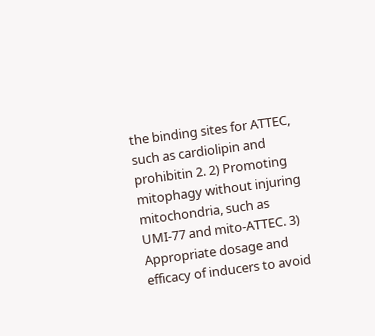the binding sites for ATTEC, such as cardiolipin and prohibitin 2. 2) Promoting mitophagy without injuring mitochondria, such as UMI-77 and mito-ATTEC. 3) Appropriate dosage and efficacy of inducers to avoid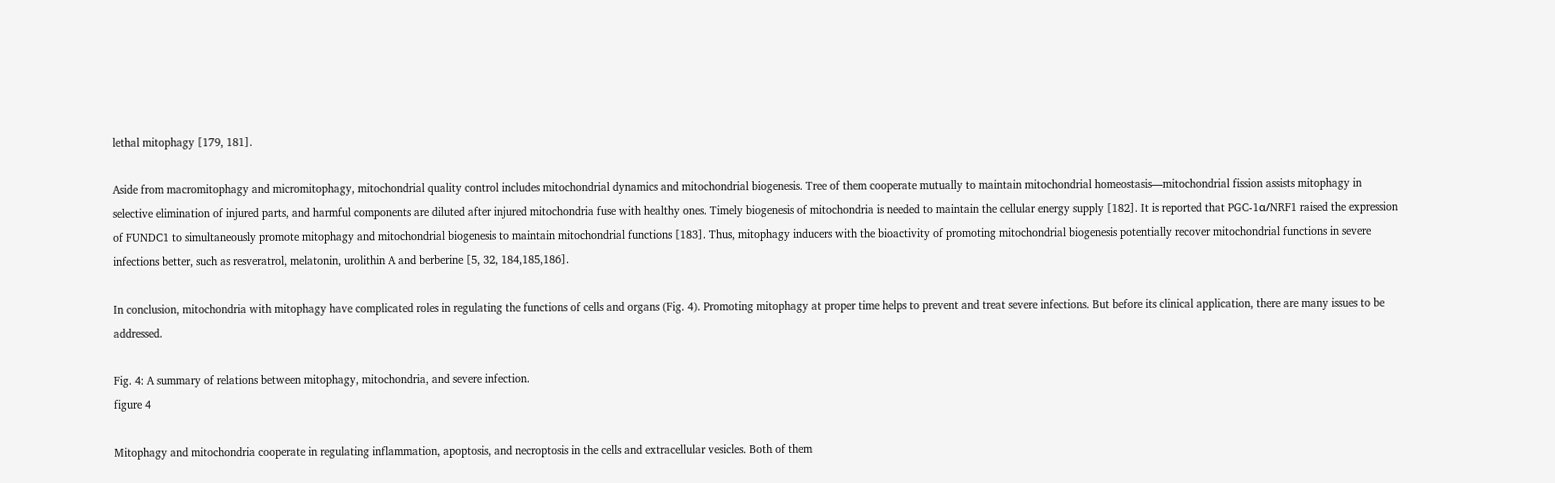lethal mitophagy [179, 181].

Aside from macromitophagy and micromitophagy, mitochondrial quality control includes mitochondrial dynamics and mitochondrial biogenesis. Tree of them cooperate mutually to maintain mitochondrial homeostasis—mitochondrial fission assists mitophagy in selective elimination of injured parts, and harmful components are diluted after injured mitochondria fuse with healthy ones. Timely biogenesis of mitochondria is needed to maintain the cellular energy supply [182]. It is reported that PGC-1α/NRF1 raised the expression of FUNDC1 to simultaneously promote mitophagy and mitochondrial biogenesis to maintain mitochondrial functions [183]. Thus, mitophagy inducers with the bioactivity of promoting mitochondrial biogenesis potentially recover mitochondrial functions in severe infections better, such as resveratrol, melatonin, urolithin A and berberine [5, 32, 184,185,186].

In conclusion, mitochondria with mitophagy have complicated roles in regulating the functions of cells and organs (Fig. 4). Promoting mitophagy at proper time helps to prevent and treat severe infections. But before its clinical application, there are many issues to be addressed.

Fig. 4: A summary of relations between mitophagy, mitochondria, and severe infection.
figure 4

Mitophagy and mitochondria cooperate in regulating inflammation, apoptosis, and necroptosis in the cells and extracellular vesicles. Both of them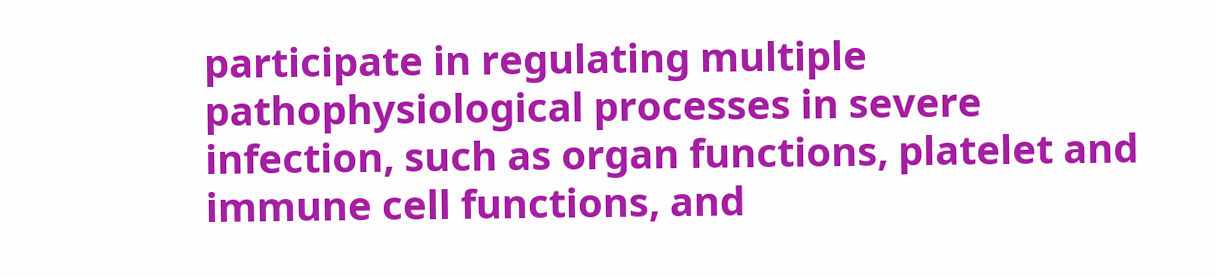participate in regulating multiple pathophysiological processes in severe infection, such as organ functions, platelet and immune cell functions, and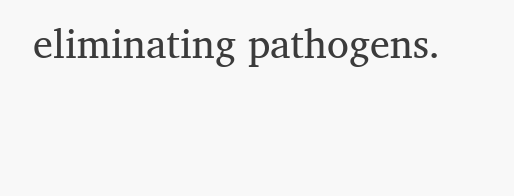eliminating pathogens.